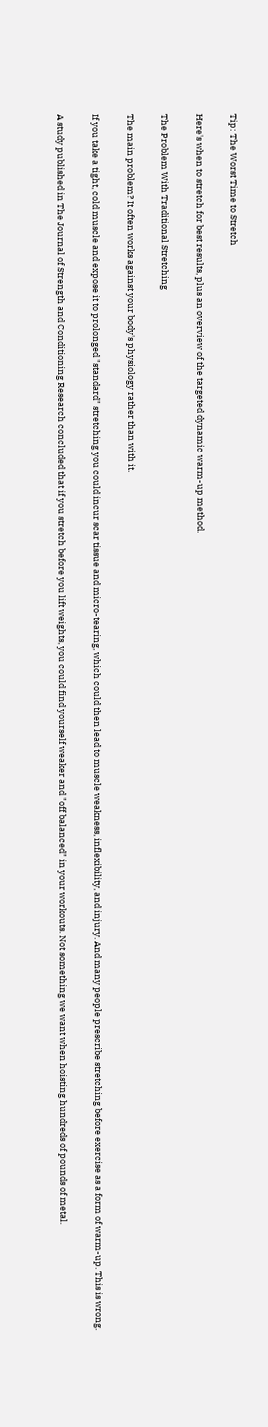Tip: The Worst Time to Stretch

Here's when to stretch for best results, plus an overview of the targeted dynamic warm-up method.

The Problem With Traditional Stretching

The main problem? It often works against your body's physiology rather than with it.

If you take a tight, cold muscle and expose it to prolonged "standard" stretching you could incur scar tissue and micro-tearing, which could then lead to muscle weakness, inflexibility, and injury. And many people prescribe stretching before exercise as a form of warm-up. This is wrong.

A study published in The Journal of Strength and Conditioning Research concluded that if you stretch before you lift weights, you could find yourself weaker and "off balanced" in your workouts. Not something we want when hoisting hundreds of pounds of metal.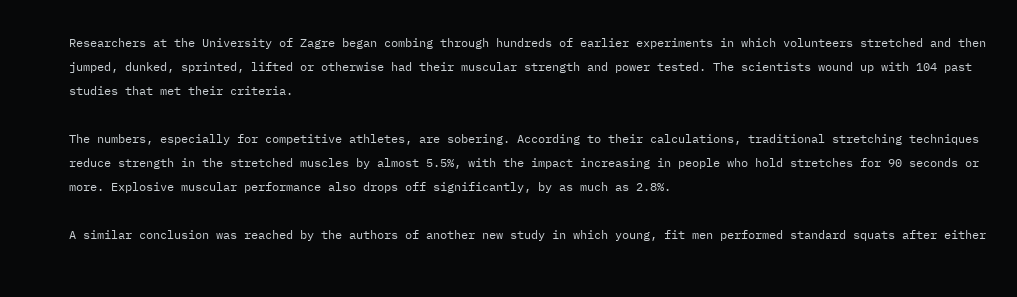Researchers at the University of Zagre began combing through hundreds of earlier experiments in which volunteers stretched and then jumped, dunked, sprinted, lifted or otherwise had their muscular strength and power tested. The scientists wound up with 104 past studies that met their criteria.

The numbers, especially for competitive athletes, are sobering. According to their calculations, traditional stretching techniques reduce strength in the stretched muscles by almost 5.5%, with the impact increasing in people who hold stretches for 90 seconds or more. Explosive muscular performance also drops off significantly, by as much as 2.8%.

A similar conclusion was reached by the authors of another new study in which young, fit men performed standard squats after either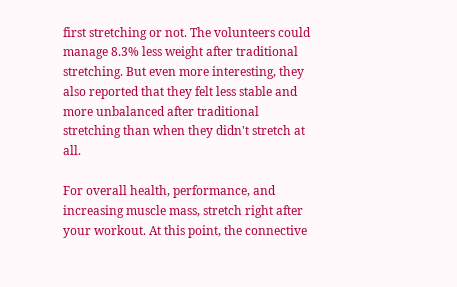first stretching or not. The volunteers could manage 8.3% less weight after traditional stretching. But even more interesting, they also reported that they felt less stable and more unbalanced after traditional stretching than when they didn't stretch at all.

For overall health, performance, and increasing muscle mass, stretch right after your workout. At this point, the connective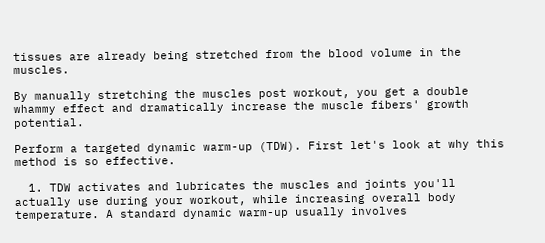tissues are already being stretched from the blood volume in the muscles.

By manually stretching the muscles post workout, you get a double whammy effect and dramatically increase the muscle fibers' growth potential.

Perform a targeted dynamic warm-up (TDW). First let's look at why this method is so effective.

  1. TDW activates and lubricates the muscles and joints you'll actually use during your workout, while increasing overall body temperature. A standard dynamic warm-up usually involves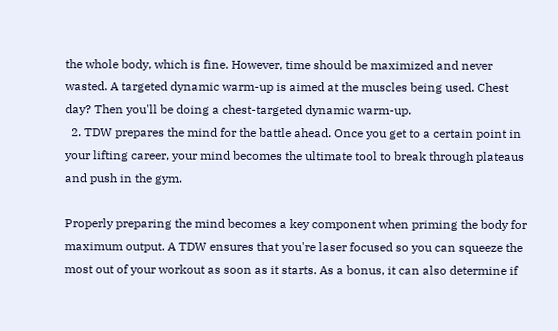the whole body, which is fine. However, time should be maximized and never wasted. A targeted dynamic warm-up is aimed at the muscles being used. Chest day? Then you'll be doing a chest-targeted dynamic warm-up.
  2. TDW prepares the mind for the battle ahead. Once you get to a certain point in your lifting career, your mind becomes the ultimate tool to break through plateaus and push in the gym.

Properly preparing the mind becomes a key component when priming the body for maximum output. A TDW ensures that you're laser focused so you can squeeze the most out of your workout as soon as it starts. As a bonus, it can also determine if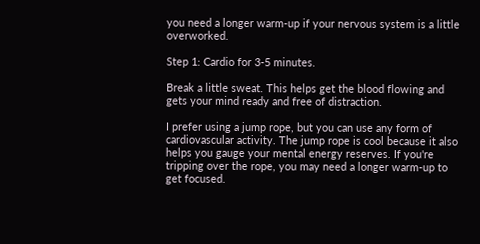you need a longer warm-up if your nervous system is a little overworked.

Step 1: Cardio for 3-5 minutes.

Break a little sweat. This helps get the blood flowing and gets your mind ready and free of distraction.

I prefer using a jump rope, but you can use any form of cardiovascular activity. The jump rope is cool because it also helps you gauge your mental energy reserves. If you're tripping over the rope, you may need a longer warm-up to get focused.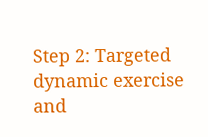Step 2: Targeted dynamic exercise and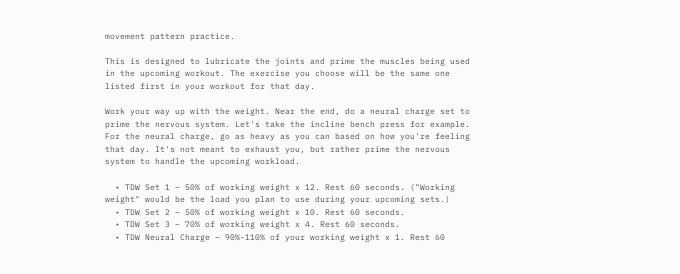movement pattern practice.

This is designed to lubricate the joints and prime the muscles being used in the upcoming workout. The exercise you choose will be the same one listed first in your workout for that day.

Work your way up with the weight. Near the end, do a neural charge set to prime the nervous system. Let's take the incline bench press for example. For the neural charge, go as heavy as you can based on how you're feeling that day. It's not meant to exhaust you, but rather prime the nervous system to handle the upcoming workload.

  • TDW Set 1 – 50% of working weight x 12. Rest 60 seconds. ("Working weight" would be the load you plan to use during your upcoming sets.)
  • TDW Set 2 – 50% of working weight x 10. Rest 60 seconds.
  • TDW Set 3 – 70% of working weight x 4. Rest 60 seconds.
  • TDW Neural Charge – 90%-110% of your working weight x 1. Rest 60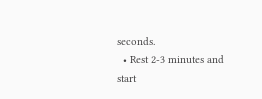seconds.
  • Rest 2-3 minutes and start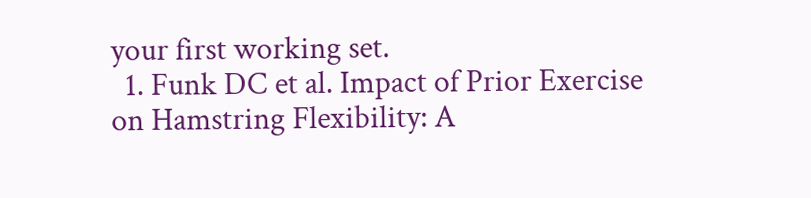your first working set.
  1. Funk DC et al. Impact of Prior Exercise on Hamstring Flexibility: A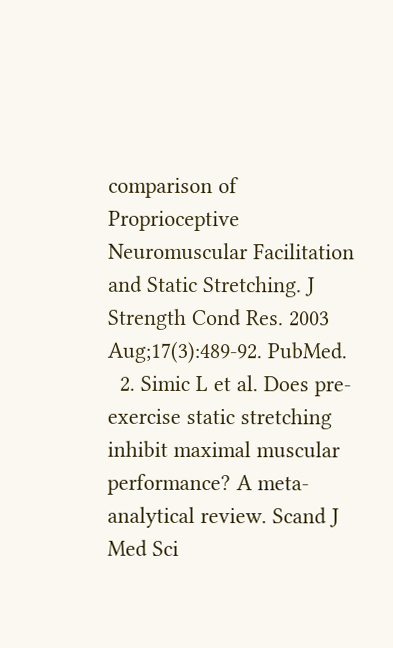comparison of Proprioceptive Neuromuscular Facilitation and Static Stretching. J Strength Cond Res. 2003 Aug;17(3):489-92. PubMed.
  2. Simic L et al. Does pre-exercise static stretching inhibit maximal muscular performance? A meta-analytical review. Scand J Med Sci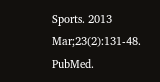Sports. 2013 Mar;23(2):131-48. PubMed.